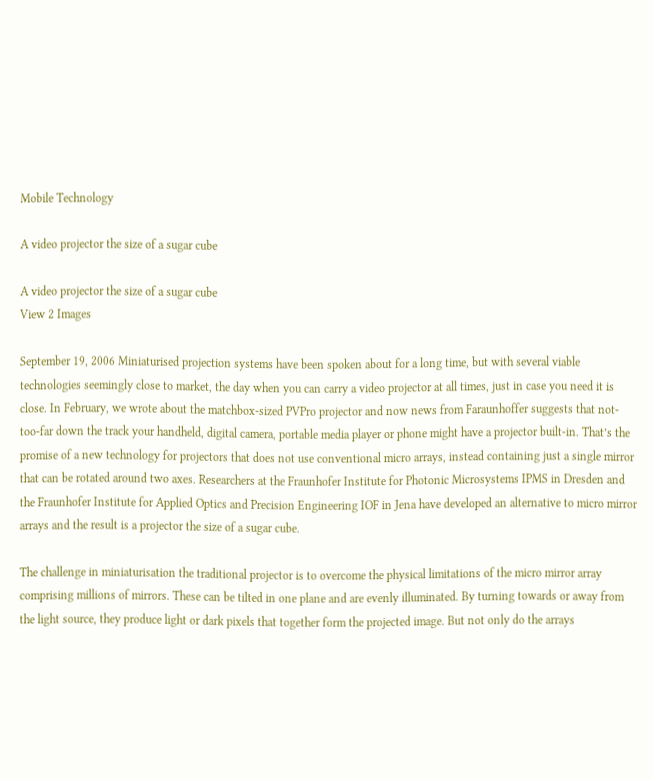Mobile Technology

A video projector the size of a sugar cube

A video projector the size of a sugar cube
View 2 Images

September 19, 2006 Miniaturised projection systems have been spoken about for a long time, but with several viable technologies seemingly close to market, the day when you can carry a video projector at all times, just in case you need it is close. In February, we wrote about the matchbox-sized PVPro projector and now news from Faraunhoffer suggests that not-too-far down the track your handheld, digital camera, portable media player or phone might have a projector built-in. That’s the promise of a new technology for projectors that does not use conventional micro arrays, instead containing just a single mirror that can be rotated around two axes. Researchers at the Fraunhofer Institute for Photonic Microsystems IPMS in Dresden and the Fraunhofer Institute for Applied Optics and Precision Engineering IOF in Jena have developed an alternative to micro mirror arrays and the result is a projector the size of a sugar cube.

The challenge in miniaturisation the traditional projector is to overcome the physical limitations of the micro mirror array comprising millions of mirrors. These can be tilted in one plane and are evenly illuminated. By turning towards or away from the light source, they produce light or dark pixels that together form the projected image. But not only do the arrays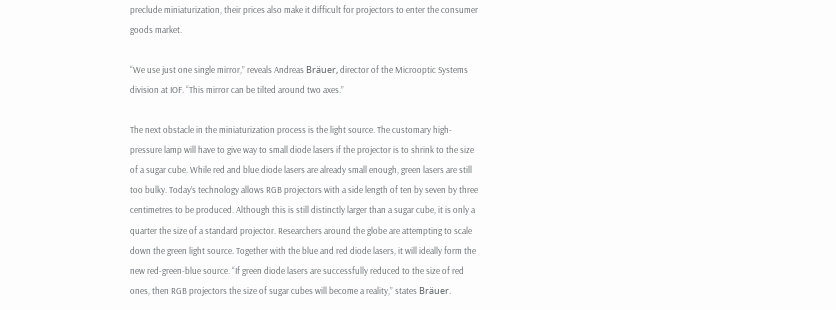preclude miniaturization, their prices also make it difficult for projectors to enter the consumer goods market.

“We use just one single mirror,” reveals Andreas Bräuer, director of the Microoptic Systems division at IOF. “This mirror can be tilted around two axes.”

The next obstacle in the miniaturization process is the light source. The customary high-pressure lamp will have to give way to small diode lasers if the projector is to shrink to the size of a sugar cube. While red and blue diode lasers are already small enough, green lasers are still too bulky. Today’s technology allows RGB projectors with a side length of ten by seven by three centimetres to be produced. Although this is still distinctly larger than a sugar cube, it is only a quarter the size of a standard projector. Researchers around the globe are attempting to scale down the green light source. Together with the blue and red diode lasers, it will ideally form the new red-green-blue source. “If green diode lasers are successfully reduced to the size of red ones, then RGB projectors the size of sugar cubes will become a reality,” states Bräuer.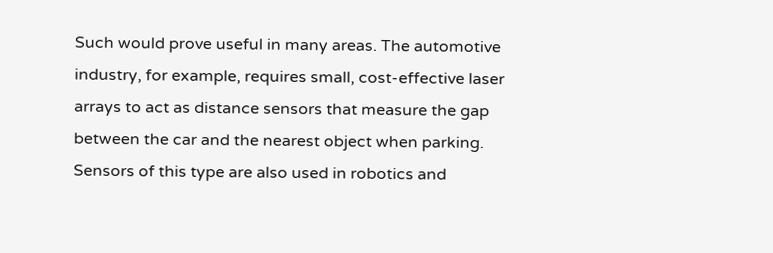Such would prove useful in many areas. The automotive industry, for example, requires small, cost-effective laser arrays to act as distance sensors that measure the gap between the car and the nearest object when parking. Sensors of this type are also used in robotics and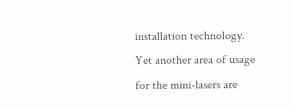installation technology. Yet another area of usage for the mini-lasers are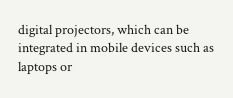digital projectors, which can be integrated in mobile devices such as laptops or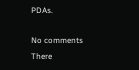PDAs.

No comments
There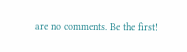are no comments. Be the first!